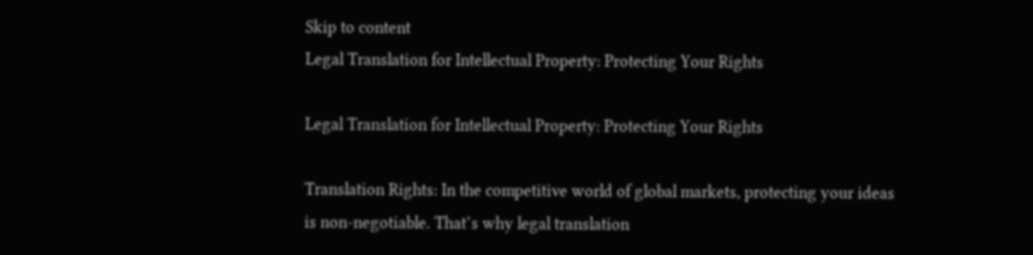Skip to content
Legal Translation for Intellectual Property: Protecting Your Rights

Legal Translation for Intellectual Property: Protecting Your Rights

Translation Rights: In the competitive world of global markets, protecting your ideas is non-negotiable. That’s why legal translation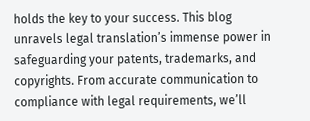holds the key to your success. This blog unravels legal translation’s immense power in safeguarding your patents, trademarks, and copyrights. From accurate communication to compliance with legal requirements, we’ll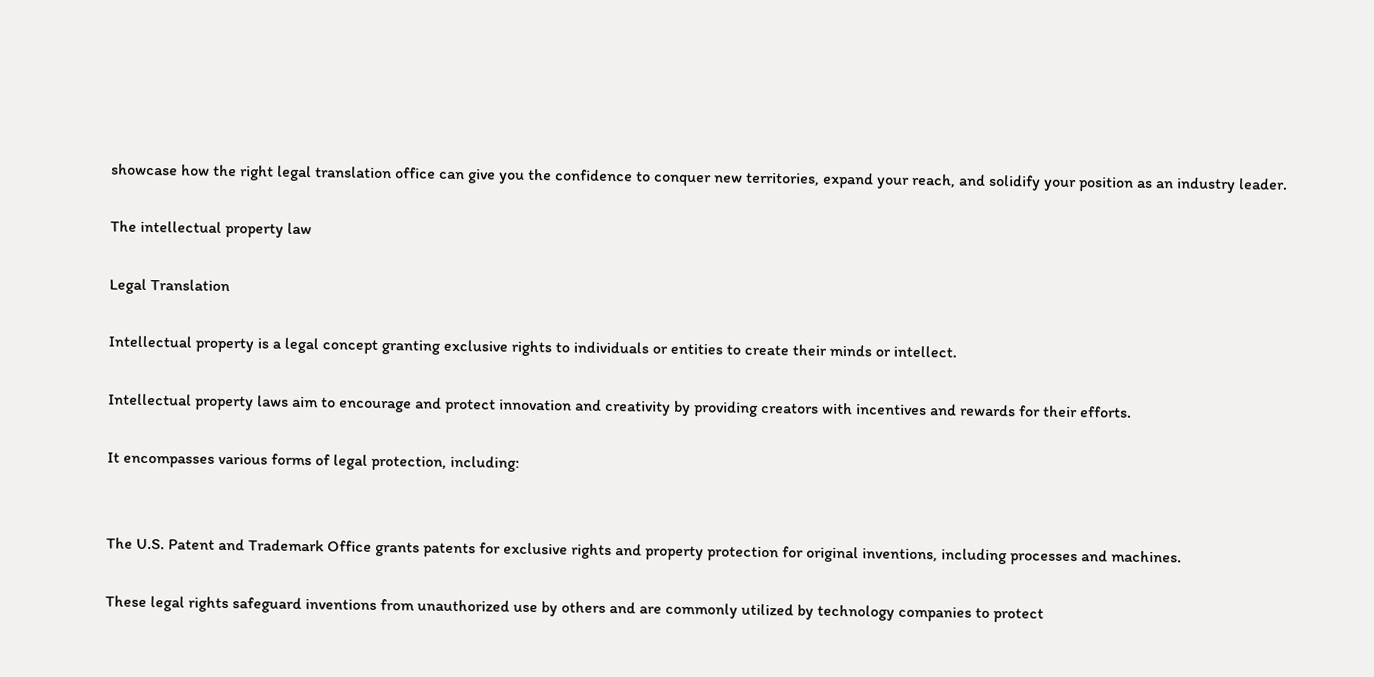showcase how the right legal translation office can give you the confidence to conquer new territories, expand your reach, and solidify your position as an industry leader.

The intellectual property law

Legal Translation

Intellectual property is a legal concept granting exclusive rights to individuals or entities to create their minds or intellect.

Intellectual property laws aim to encourage and protect innovation and creativity by providing creators with incentives and rewards for their efforts.

It encompasses various forms of legal protection, including:


The U.S. Patent and Trademark Office grants patents for exclusive rights and property protection for original inventions, including processes and machines.

These legal rights safeguard inventions from unauthorized use by others and are commonly utilized by technology companies to protect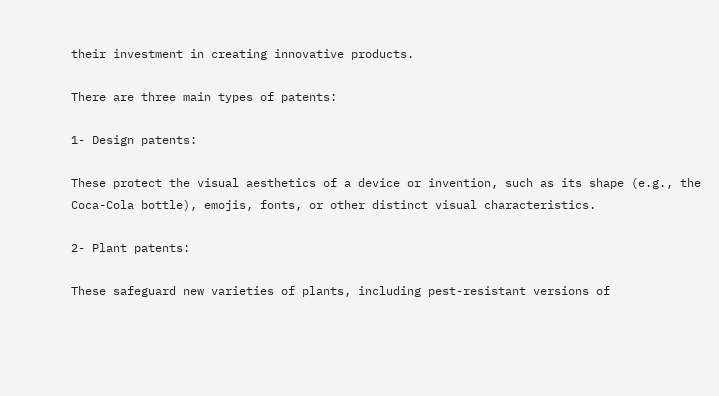their investment in creating innovative products.

There are three main types of patents:

1- Design patents:

These protect the visual aesthetics of a device or invention, such as its shape (e.g., the Coca-Cola bottle), emojis, fonts, or other distinct visual characteristics.

2- Plant patents:

These safeguard new varieties of plants, including pest-resistant versions of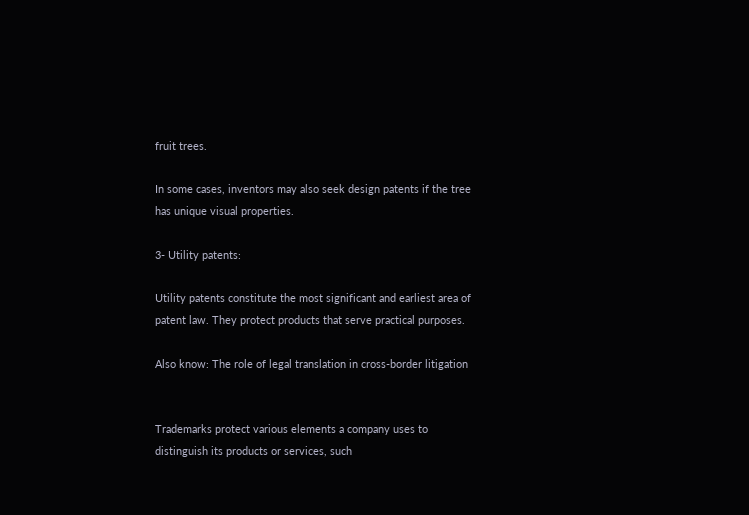fruit trees.

In some cases, inventors may also seek design patents if the tree has unique visual properties.

3- Utility patents:

Utility patents constitute the most significant and earliest area of patent law. They protect products that serve practical purposes.

Also know: The role of legal translation in cross-border litigation


Trademarks protect various elements a company uses to distinguish its products or services, such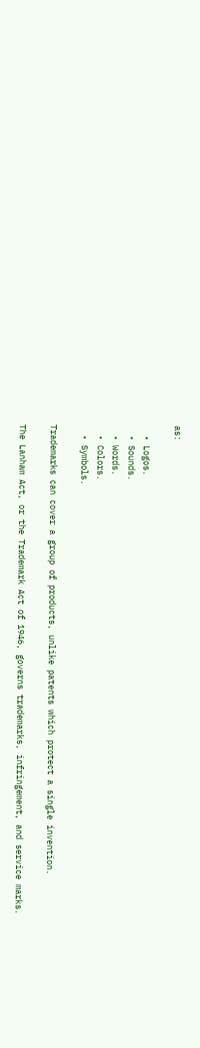as:

  • Logos.
  • Sounds.
  • Words.
  • Colors.
  • Symbols.

Trademarks can cover a group of products, unlike patents which protect a single invention.

The Lanham Act, or the Trademark Act of 1946, governs trademarks, infringement, and service marks.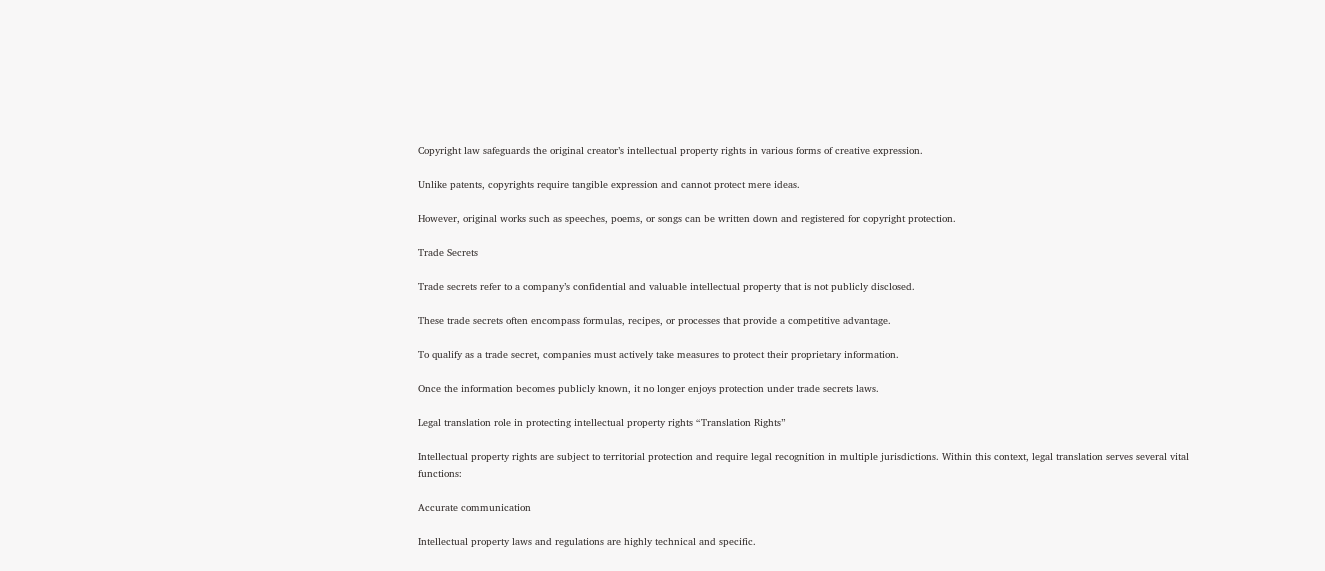Copyright law safeguards the original creator’s intellectual property rights in various forms of creative expression.

Unlike patents, copyrights require tangible expression and cannot protect mere ideas.

However, original works such as speeches, poems, or songs can be written down and registered for copyright protection.

Trade Secrets

Trade secrets refer to a company’s confidential and valuable intellectual property that is not publicly disclosed.

These trade secrets often encompass formulas, recipes, or processes that provide a competitive advantage.

To qualify as a trade secret, companies must actively take measures to protect their proprietary information.

Once the information becomes publicly known, it no longer enjoys protection under trade secrets laws.

Legal translation role in protecting intellectual property rights “Translation Rights”

Intellectual property rights are subject to territorial protection and require legal recognition in multiple jurisdictions. Within this context, legal translation serves several vital functions:

Accurate communication

Intellectual property laws and regulations are highly technical and specific.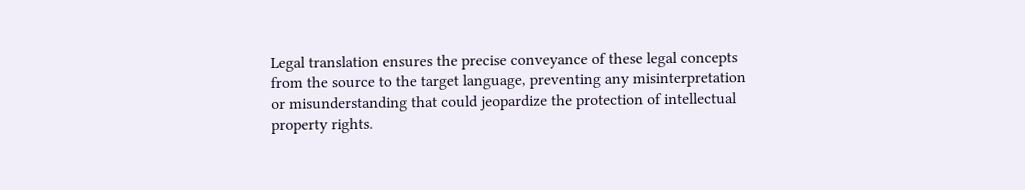Legal translation ensures the precise conveyance of these legal concepts from the source to the target language, preventing any misinterpretation or misunderstanding that could jeopardize the protection of intellectual property rights.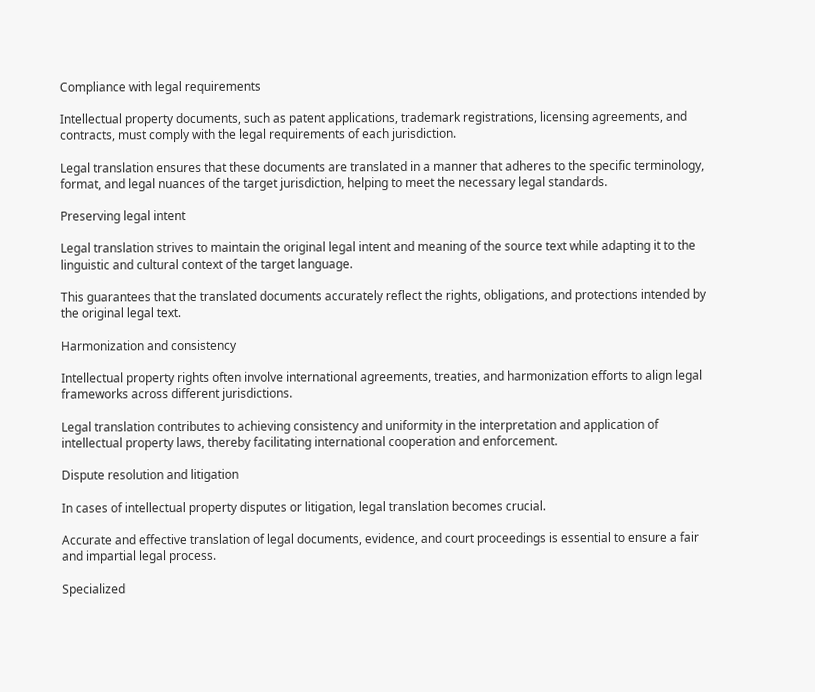Compliance with legal requirements

Intellectual property documents, such as patent applications, trademark registrations, licensing agreements, and contracts, must comply with the legal requirements of each jurisdiction.

Legal translation ensures that these documents are translated in a manner that adheres to the specific terminology, format, and legal nuances of the target jurisdiction, helping to meet the necessary legal standards.

Preserving legal intent

Legal translation strives to maintain the original legal intent and meaning of the source text while adapting it to the linguistic and cultural context of the target language.

This guarantees that the translated documents accurately reflect the rights, obligations, and protections intended by the original legal text.

Harmonization and consistency

Intellectual property rights often involve international agreements, treaties, and harmonization efforts to align legal frameworks across different jurisdictions.

Legal translation contributes to achieving consistency and uniformity in the interpretation and application of intellectual property laws, thereby facilitating international cooperation and enforcement.

Dispute resolution and litigation

In cases of intellectual property disputes or litigation, legal translation becomes crucial.

Accurate and effective translation of legal documents, evidence, and court proceedings is essential to ensure a fair and impartial legal process.

Specialized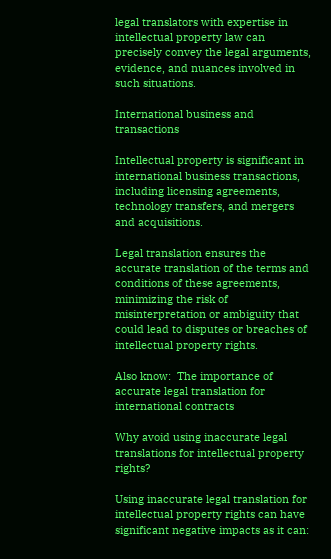legal translators with expertise in intellectual property law can precisely convey the legal arguments, evidence, and nuances involved in such situations.

International business and transactions

Intellectual property is significant in international business transactions, including licensing agreements, technology transfers, and mergers and acquisitions.

Legal translation ensures the accurate translation of the terms and conditions of these agreements, minimizing the risk of misinterpretation or ambiguity that could lead to disputes or breaches of intellectual property rights.

Also know:  The importance of accurate legal translation for international contracts

Why avoid using inaccurate legal translations for intellectual property rights?

Using inaccurate legal translation for intellectual property rights can have significant negative impacts as it can: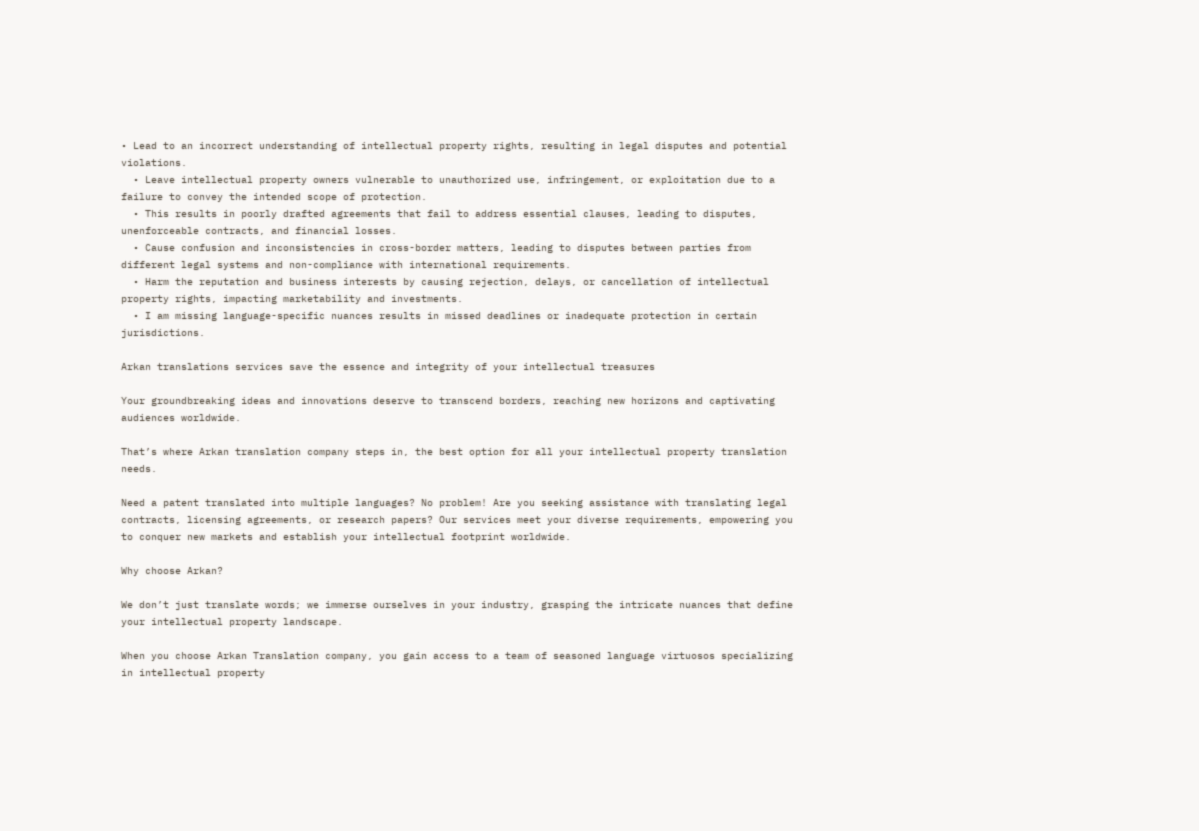• Lead to an incorrect understanding of intellectual property rights, resulting in legal disputes and potential violations.
  • Leave intellectual property owners vulnerable to unauthorized use, infringement, or exploitation due to a failure to convey the intended scope of protection.
  • This results in poorly drafted agreements that fail to address essential clauses, leading to disputes, unenforceable contracts, and financial losses.
  • Cause confusion and inconsistencies in cross-border matters, leading to disputes between parties from different legal systems and non-compliance with international requirements.
  • Harm the reputation and business interests by causing rejection, delays, or cancellation of intellectual property rights, impacting marketability and investments.
  • I am missing language-specific nuances results in missed deadlines or inadequate protection in certain jurisdictions.

Arkan translations services save the essence and integrity of your intellectual treasures

Your groundbreaking ideas and innovations deserve to transcend borders, reaching new horizons and captivating audiences worldwide.

That’s where Arkan translation company steps in, the best option for all your intellectual property translation needs.

Need a patent translated into multiple languages? No problem! Are you seeking assistance with translating legal contracts, licensing agreements, or research papers? Our services meet your diverse requirements, empowering you to conquer new markets and establish your intellectual footprint worldwide.

Why choose Arkan?

We don’t just translate words; we immerse ourselves in your industry, grasping the intricate nuances that define your intellectual property landscape.

When you choose Arkan Translation company, you gain access to a team of seasoned language virtuosos specializing in intellectual property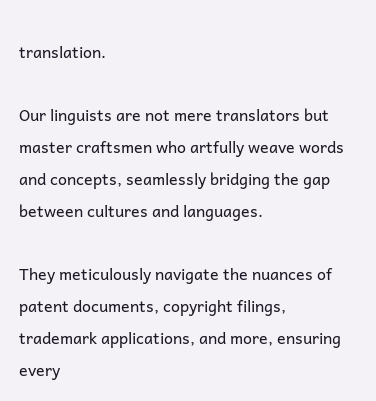translation.

Our linguists are not mere translators but master craftsmen who artfully weave words and concepts, seamlessly bridging the gap between cultures and languages.

They meticulously navigate the nuances of patent documents, copyright filings, trademark applications, and more, ensuring every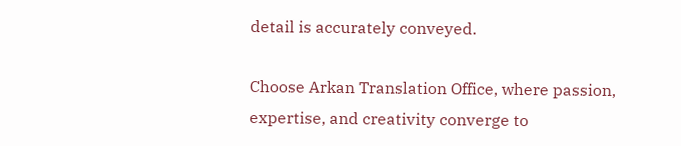detail is accurately conveyed.

Choose Arkan Translation Office, where passion, expertise, and creativity converge to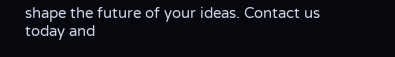shape the future of your ideas. Contact us today and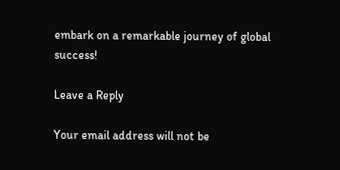embark on a remarkable journey of global success!

Leave a Reply

Your email address will not be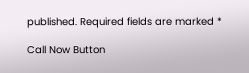published. Required fields are marked *

Call Now Button